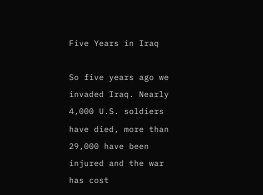Five Years in Iraq

So five years ago we invaded Iraq. Nearly 4,000 U.S. soldiers have died, more than 29,000 have been injured and the war has cost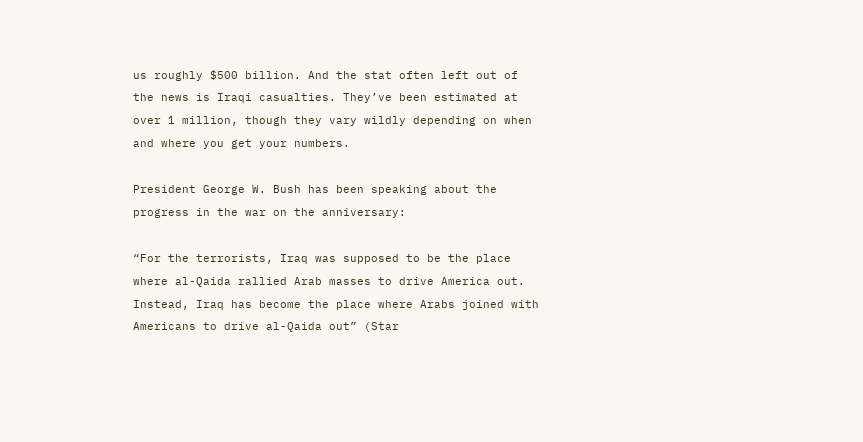us roughly $500 billion. And the stat often left out of the news is Iraqi casualties. They’ve been estimated at over 1 million, though they vary wildly depending on when and where you get your numbers.

President George W. Bush has been speaking about the progress in the war on the anniversary:

“For the terrorists, Iraq was supposed to be the place where al-Qaida rallied Arab masses to drive America out. Instead, Iraq has become the place where Arabs joined with Americans to drive al-Qaida out” (Star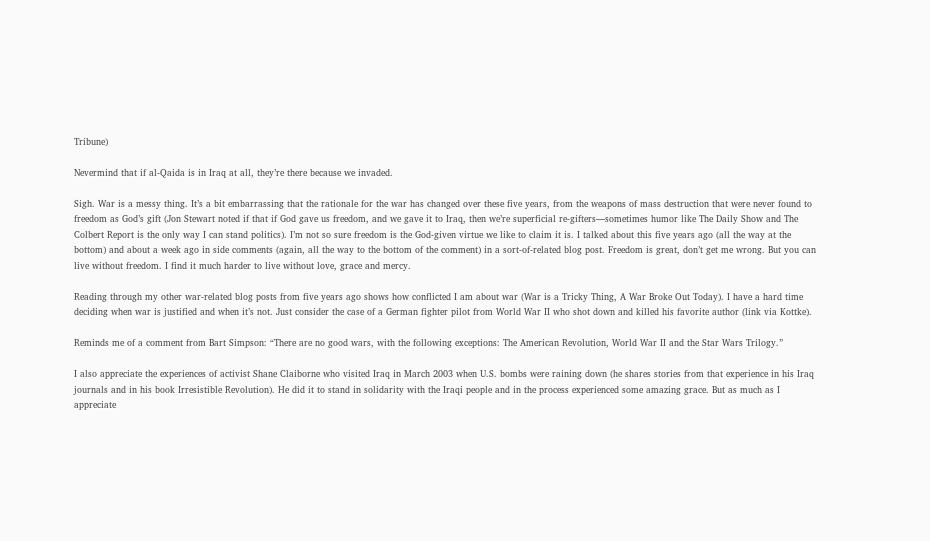Tribune)

Nevermind that if al-Qaida is in Iraq at all, they’re there because we invaded.

Sigh. War is a messy thing. It’s a bit embarrassing that the rationale for the war has changed over these five years, from the weapons of mass destruction that were never found to freedom as God’s gift (Jon Stewart noted if that if God gave us freedom, and we gave it to Iraq, then we’re superficial re-gifters—sometimes humor like The Daily Show and The Colbert Report is the only way I can stand politics). I’m not so sure freedom is the God-given virtue we like to claim it is. I talked about this five years ago (all the way at the bottom) and about a week ago in side comments (again, all the way to the bottom of the comment) in a sort-of-related blog post. Freedom is great, don’t get me wrong. But you can live without freedom. I find it much harder to live without love, grace and mercy.

Reading through my other war-related blog posts from five years ago shows how conflicted I am about war (War is a Tricky Thing, A War Broke Out Today). I have a hard time deciding when war is justified and when it’s not. Just consider the case of a German fighter pilot from World War II who shot down and killed his favorite author (link via Kottke).

Reminds me of a comment from Bart Simpson: “There are no good wars, with the following exceptions: The American Revolution, World War II and the Star Wars Trilogy.”

I also appreciate the experiences of activist Shane Claiborne who visited Iraq in March 2003 when U.S. bombs were raining down (he shares stories from that experience in his Iraq journals and in his book Irresistible Revolution). He did it to stand in solidarity with the Iraqi people and in the process experienced some amazing grace. But as much as I appreciate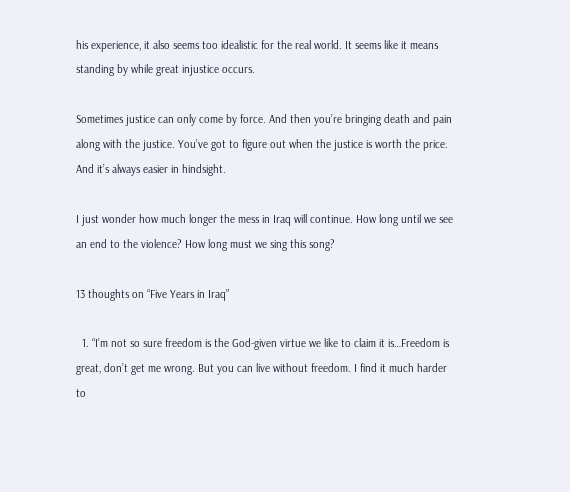his experience, it also seems too idealistic for the real world. It seems like it means standing by while great injustice occurs.

Sometimes justice can only come by force. And then you’re bringing death and pain along with the justice. You’ve got to figure out when the justice is worth the price. And it’s always easier in hindsight.

I just wonder how much longer the mess in Iraq will continue. How long until we see an end to the violence? How long must we sing this song?

13 thoughts on “Five Years in Iraq”

  1. “I’m not so sure freedom is the God-given virtue we like to claim it is…Freedom is great, don’t get me wrong. But you can live without freedom. I find it much harder to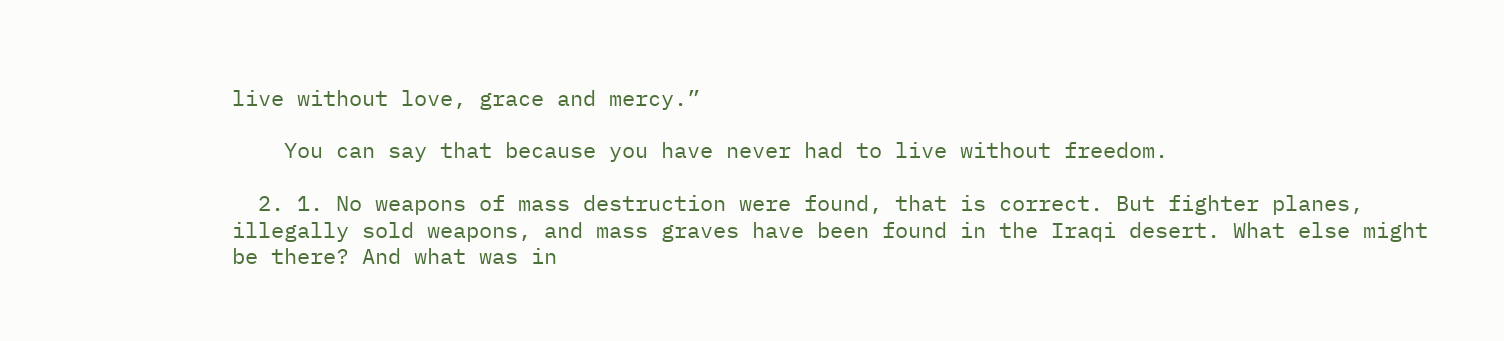live without love, grace and mercy.”

    You can say that because you have never had to live without freedom.

  2. 1. No weapons of mass destruction were found, that is correct. But fighter planes, illegally sold weapons, and mass graves have been found in the Iraqi desert. What else might be there? And what was in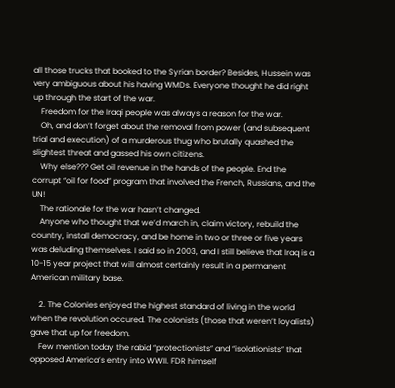all those trucks that booked to the Syrian border? Besides, Hussein was very ambiguous about his having WMDs. Everyone thought he did right up through the start of the war.
    Freedom for the Iraqi people was always a reason for the war.
    Oh, and don’t forget about the removal from power (and subsequent trial and execution) of a murderous thug who brutally quashed the slightest threat and gassed his own citizens.
    Why else??? Get oil revenue in the hands of the people. End the corrupt “oil for food” program that involved the French, Russians, and the UN!
    The rationale for the war hasn’t changed.
    Anyone who thought that we’d march in, claim victory, rebuild the country, install democracy, and be home in two or three or five years was deluding themselves. I said so in 2003, and I still believe that Iraq is a 10-15 year project that will almost certainly result in a permanent American military base.

    2. The Colonies enjoyed the highest standard of living in the world when the revolution occured. The colonists (those that weren’t loyalists) gave that up for freedom.
    Few mention today the rabid “protectionists” and “isolationists” that opposed America’s entry into WWII. FDR himself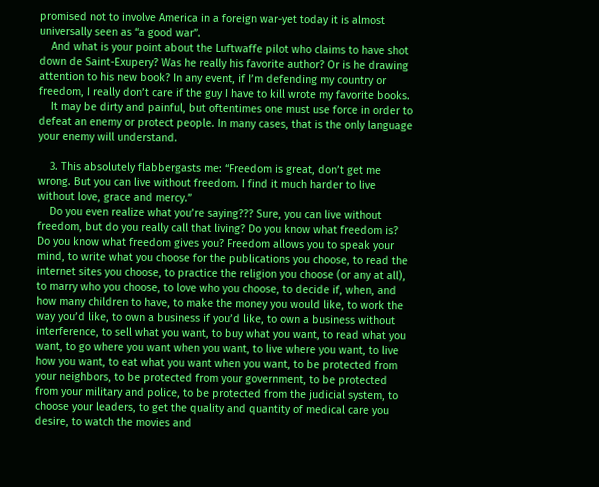promised not to involve America in a foreign war-yet today it is almost universally seen as “a good war”.
    And what is your point about the Luftwaffe pilot who claims to have shot down de Saint-Exupery? Was he really his favorite author? Or is he drawing attention to his new book? In any event, if I’m defending my country or freedom, I really don’t care if the guy I have to kill wrote my favorite books.
    It may be dirty and painful, but oftentimes one must use force in order to defeat an enemy or protect people. In many cases, that is the only language your enemy will understand.

    3. This absolutely flabbergasts me: “Freedom is great, don’t get me wrong. But you can live without freedom. I find it much harder to live without love, grace and mercy.”
    Do you even realize what you’re saying??? Sure, you can live without freedom, but do you really call that living? Do you know what freedom is? Do you know what freedom gives you? Freedom allows you to speak your mind, to write what you choose for the publications you choose, to read the internet sites you choose, to practice the religion you choose (or any at all), to marry who you choose, to love who you choose, to decide if, when, and how many children to have, to make the money you would like, to work the way you’d like, to own a business if you’d like, to own a business without interference, to sell what you want, to buy what you want, to read what you want, to go where you want when you want, to live where you want, to live how you want, to eat what you want when you want, to be protected from your neighbors, to be protected from your government, to be protected from your military and police, to be protected from the judicial system, to choose your leaders, to get the quality and quantity of medical care you desire, to watch the movies and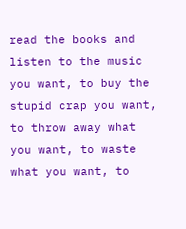read the books and listen to the music you want, to buy the stupid crap you want, to throw away what you want, to waste what you want, to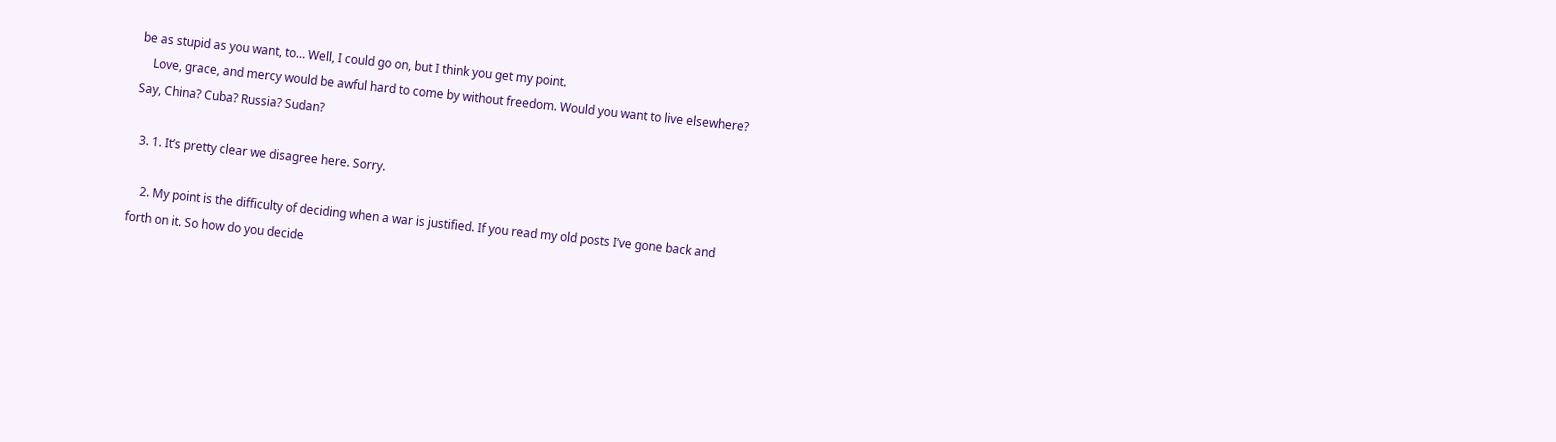be as stupid as you want, to… Well, I could go on, but I think you get my point.
    Love, grace, and mercy would be awful hard to come by without freedom. Would you want to live elsewhere? Say, China? Cuba? Russia? Sudan?

  3. 1. It’s pretty clear we disagree here. Sorry.

    2. My point is the difficulty of deciding when a war is justified. If you read my old posts I’ve gone back and forth on it. So how do you decide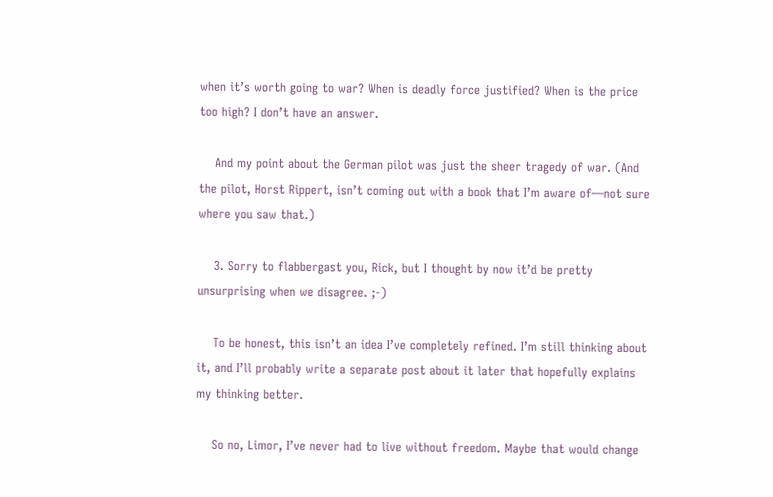when it’s worth going to war? When is deadly force justified? When is the price too high? I don’t have an answer.

    And my point about the German pilot was just the sheer tragedy of war. (And the pilot, Horst Rippert, isn’t coming out with a book that I’m aware of—not sure where you saw that.)

    3. Sorry to flabbergast you, Rick, but I thought by now it’d be pretty unsurprising when we disagree. ;-)

    To be honest, this isn’t an idea I’ve completely refined. I’m still thinking about it, and I’ll probably write a separate post about it later that hopefully explains my thinking better.

    So no, Limor, I’ve never had to live without freedom. Maybe that would change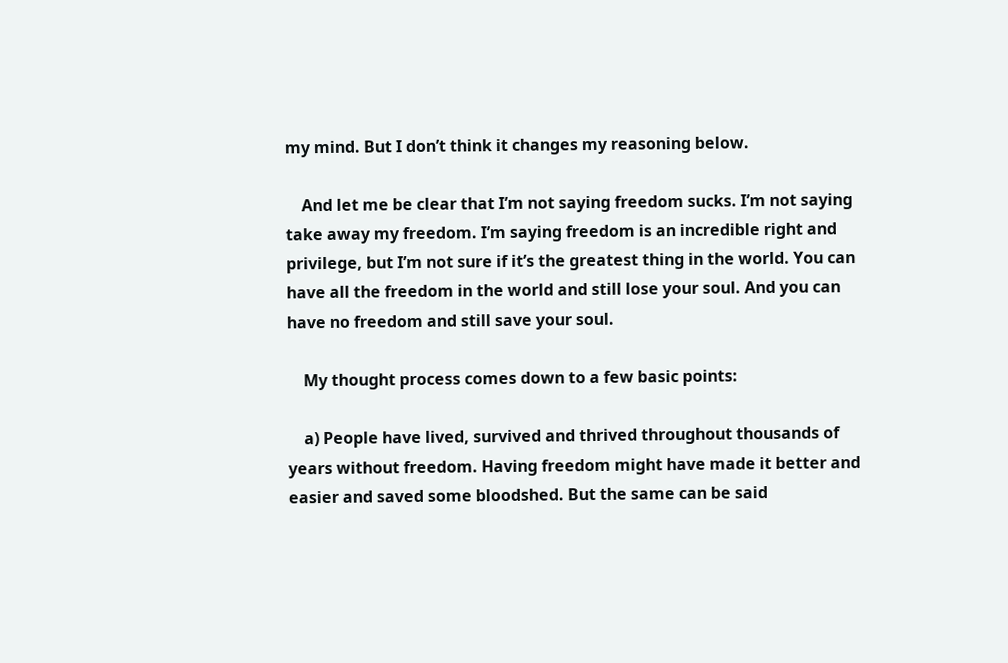my mind. But I don’t think it changes my reasoning below.

    And let me be clear that I’m not saying freedom sucks. I’m not saying take away my freedom. I’m saying freedom is an incredible right and privilege, but I’m not sure if it’s the greatest thing in the world. You can have all the freedom in the world and still lose your soul. And you can have no freedom and still save your soul.

    My thought process comes down to a few basic points:

    a) People have lived, survived and thrived throughout thousands of years without freedom. Having freedom might have made it better and easier and saved some bloodshed. But the same can be said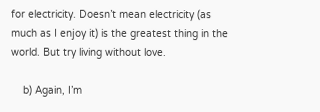for electricity. Doesn’t mean electricity (as much as I enjoy it) is the greatest thing in the world. But try living without love.

    b) Again, I’m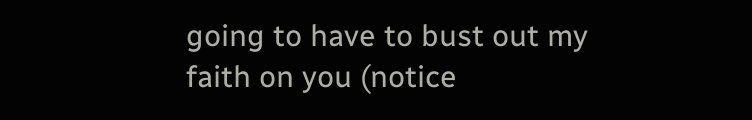going to have to bust out my faith on you (notice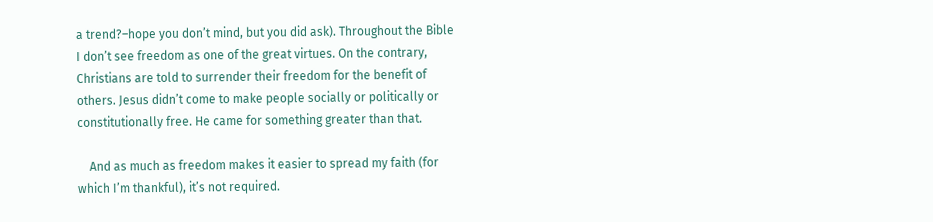a trend?–hope you don’t mind, but you did ask). Throughout the Bible I don’t see freedom as one of the great virtues. On the contrary, Christians are told to surrender their freedom for the benefit of others. Jesus didn’t come to make people socially or politically or constitutionally free. He came for something greater than that.

    And as much as freedom makes it easier to spread my faith (for which I’m thankful), it’s not required.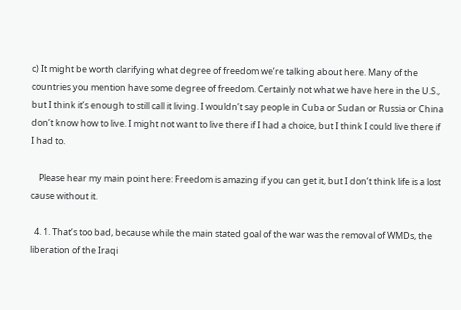c) It might be worth clarifying what degree of freedom we’re talking about here. Many of the countries you mention have some degree of freedom. Certainly not what we have here in the U.S., but I think it’s enough to still call it living. I wouldn’t say people in Cuba or Sudan or Russia or China don’t know how to live. I might not want to live there if I had a choice, but I think I could live there if I had to.

    Please hear my main point here: Freedom is amazing if you can get it, but I don’t think life is a lost cause without it.

  4. 1. That’s too bad, because while the main stated goal of the war was the removal of WMDs, the liberation of the Iraqi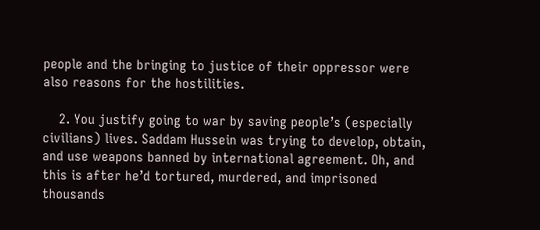people and the bringing to justice of their oppressor were also reasons for the hostilities.

    2. You justify going to war by saving people’s (especially civilians) lives. Saddam Hussein was trying to develop, obtain, and use weapons banned by international agreement. Oh, and this is after he’d tortured, murdered, and imprisoned thousands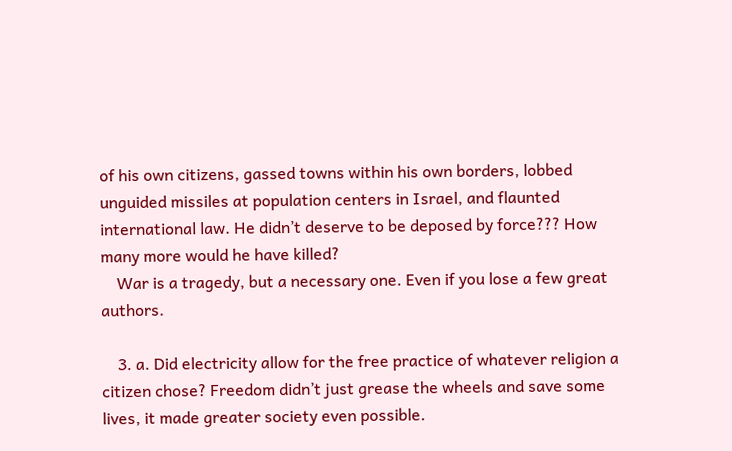of his own citizens, gassed towns within his own borders, lobbed unguided missiles at population centers in Israel, and flaunted international law. He didn’t deserve to be deposed by force??? How many more would he have killed?
    War is a tragedy, but a necessary one. Even if you lose a few great authors.

    3. a. Did electricity allow for the free practice of whatever religion a citizen chose? Freedom didn’t just grease the wheels and save some lives, it made greater society even possible.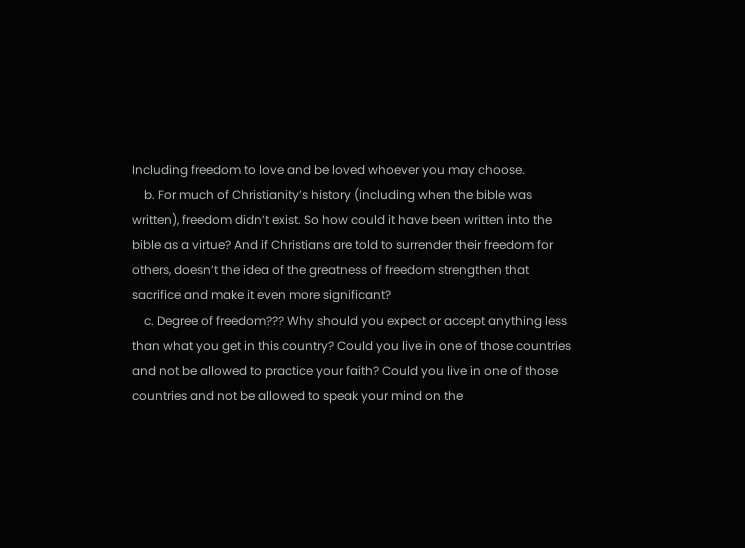Including freedom to love and be loved whoever you may choose.
    b. For much of Christianity’s history (including when the bible was written), freedom didn’t exist. So how could it have been written into the bible as a virtue? And if Christians are told to surrender their freedom for others, doesn’t the idea of the greatness of freedom strengthen that sacrifice and make it even more significant?
    c. Degree of freedom??? Why should you expect or accept anything less than what you get in this country? Could you live in one of those countries and not be allowed to practice your faith? Could you live in one of those countries and not be allowed to speak your mind on the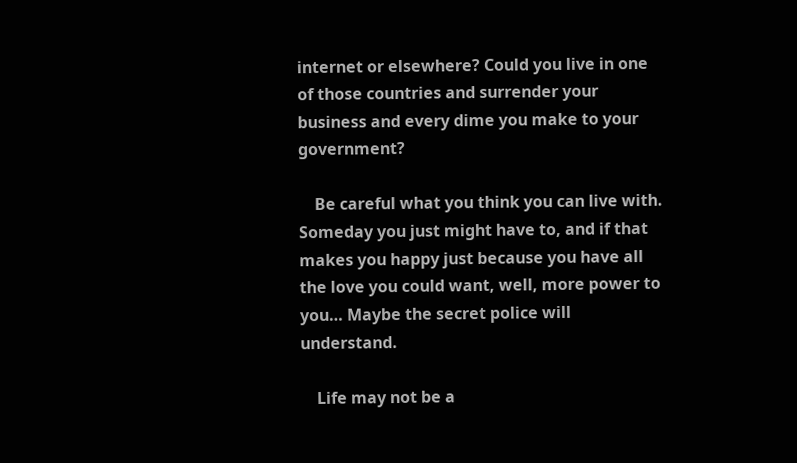internet or elsewhere? Could you live in one of those countries and surrender your business and every dime you make to your government?

    Be careful what you think you can live with. Someday you just might have to, and if that makes you happy just because you have all the love you could want, well, more power to you… Maybe the secret police will understand.

    Life may not be a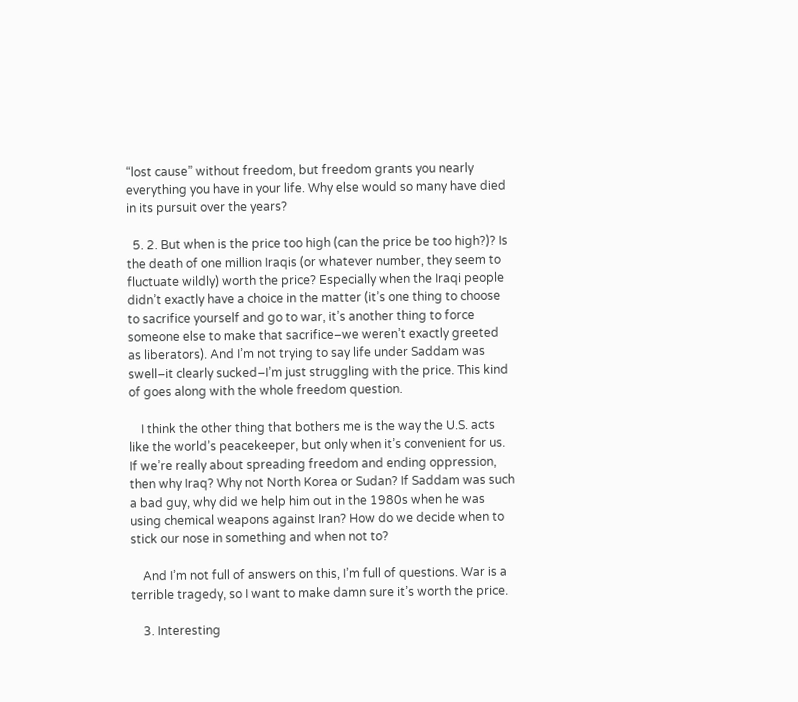“lost cause” without freedom, but freedom grants you nearly everything you have in your life. Why else would so many have died in its pursuit over the years?

  5. 2. But when is the price too high (can the price be too high?)? Is the death of one million Iraqis (or whatever number, they seem to fluctuate wildly) worth the price? Especially when the Iraqi people didn’t exactly have a choice in the matter (it’s one thing to choose to sacrifice yourself and go to war, it’s another thing to force someone else to make that sacrifice–we weren’t exactly greeted as liberators). And I’m not trying to say life under Saddam was swell–it clearly sucked–I’m just struggling with the price. This kind of goes along with the whole freedom question.

    I think the other thing that bothers me is the way the U.S. acts like the world’s peacekeeper, but only when it’s convenient for us. If we’re really about spreading freedom and ending oppression, then why Iraq? Why not North Korea or Sudan? If Saddam was such a bad guy, why did we help him out in the 1980s when he was using chemical weapons against Iran? How do we decide when to stick our nose in something and when not to?

    And I’m not full of answers on this, I’m full of questions. War is a terrible tragedy, so I want to make damn sure it’s worth the price.

    3. Interesting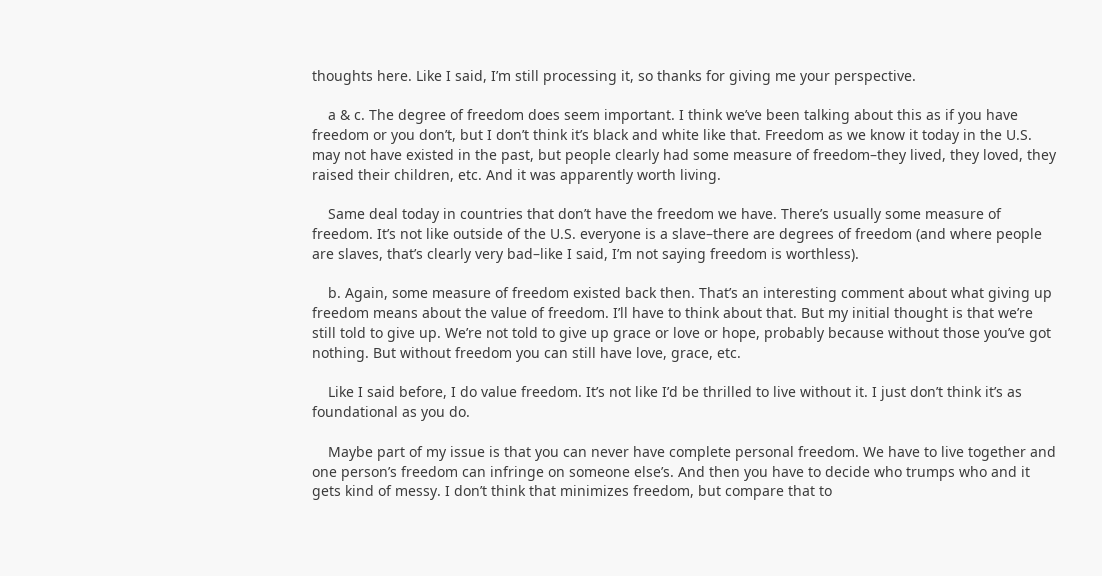thoughts here. Like I said, I’m still processing it, so thanks for giving me your perspective.

    a & c. The degree of freedom does seem important. I think we’ve been talking about this as if you have freedom or you don’t, but I don’t think it’s black and white like that. Freedom as we know it today in the U.S. may not have existed in the past, but people clearly had some measure of freedom–they lived, they loved, they raised their children, etc. And it was apparently worth living.

    Same deal today in countries that don’t have the freedom we have. There’s usually some measure of freedom. It’s not like outside of the U.S. everyone is a slave–there are degrees of freedom (and where people are slaves, that’s clearly very bad–like I said, I’m not saying freedom is worthless).

    b. Again, some measure of freedom existed back then. That’s an interesting comment about what giving up freedom means about the value of freedom. I’ll have to think about that. But my initial thought is that we’re still told to give up. We’re not told to give up grace or love or hope, probably because without those you’ve got nothing. But without freedom you can still have love, grace, etc.

    Like I said before, I do value freedom. It’s not like I’d be thrilled to live without it. I just don’t think it’s as foundational as you do.

    Maybe part of my issue is that you can never have complete personal freedom. We have to live together and one person’s freedom can infringe on someone else’s. And then you have to decide who trumps who and it gets kind of messy. I don’t think that minimizes freedom, but compare that to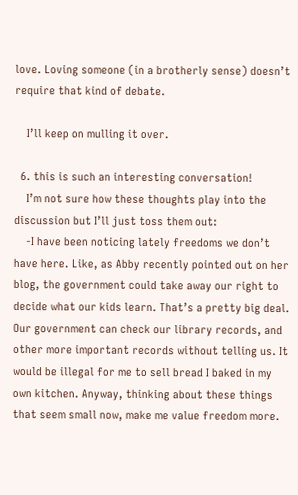love. Loving someone (in a brotherly sense) doesn’t require that kind of debate.

    I’ll keep on mulling it over.

  6. this is such an interesting conversation!
    I’m not sure how these thoughts play into the discussion but I’ll just toss them out:
    -I have been noticing lately freedoms we don’t have here. Like, as Abby recently pointed out on her blog, the government could take away our right to decide what our kids learn. That’s a pretty big deal. Our government can check our library records, and other more important records without telling us. It would be illegal for me to sell bread I baked in my own kitchen. Anyway, thinking about these things that seem small now, make me value freedom more.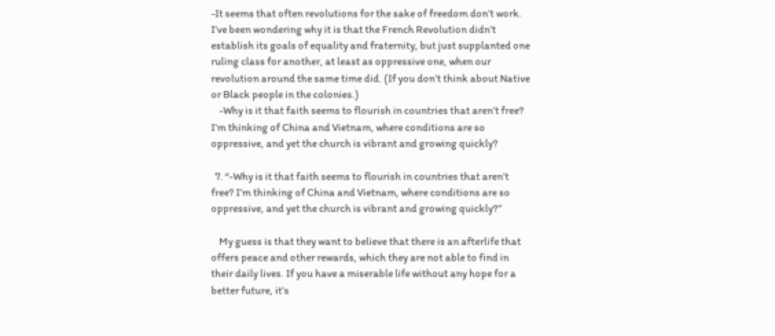-It seems that often revolutions for the sake of freedom don’t work. I’ve been wondering why it is that the French Revolution didn’t establish its goals of equality and fraternity, but just supplanted one ruling class for another, at least as oppressive one, when our revolution around the same time did. (If you don’t think about Native or Black people in the colonies.)
    -Why is it that faith seems to flourish in countries that aren’t free? I’m thinking of China and Vietnam, where conditions are so oppressive, and yet the church is vibrant and growing quickly?

  7. “-Why is it that faith seems to flourish in countries that aren’t free? I’m thinking of China and Vietnam, where conditions are so oppressive, and yet the church is vibrant and growing quickly?”

    My guess is that they want to believe that there is an afterlife that offers peace and other rewards, which they are not able to find in their daily lives. If you have a miserable life without any hope for a better future, it’s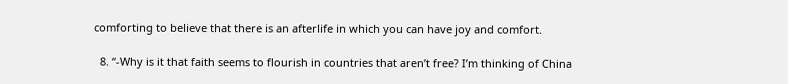comforting to believe that there is an afterlife in which you can have joy and comfort.

  8. “-Why is it that faith seems to flourish in countries that aren’t free? I’m thinking of China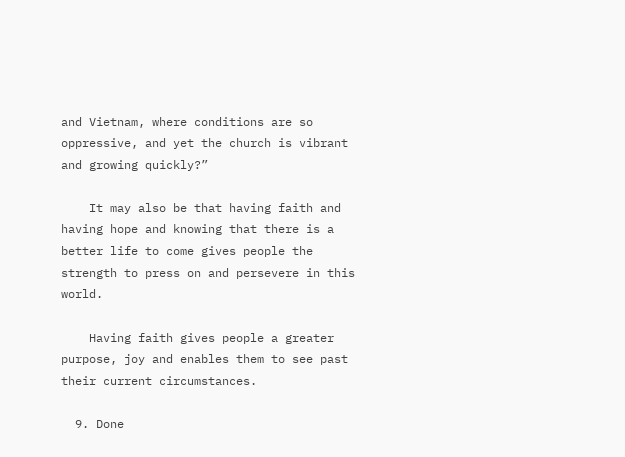and Vietnam, where conditions are so oppressive, and yet the church is vibrant and growing quickly?”

    It may also be that having faith and having hope and knowing that there is a better life to come gives people the strength to press on and persevere in this world.

    Having faith gives people a greater purpose, joy and enables them to see past their current circumstances.

  9. Done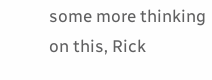some more thinking on this, Rick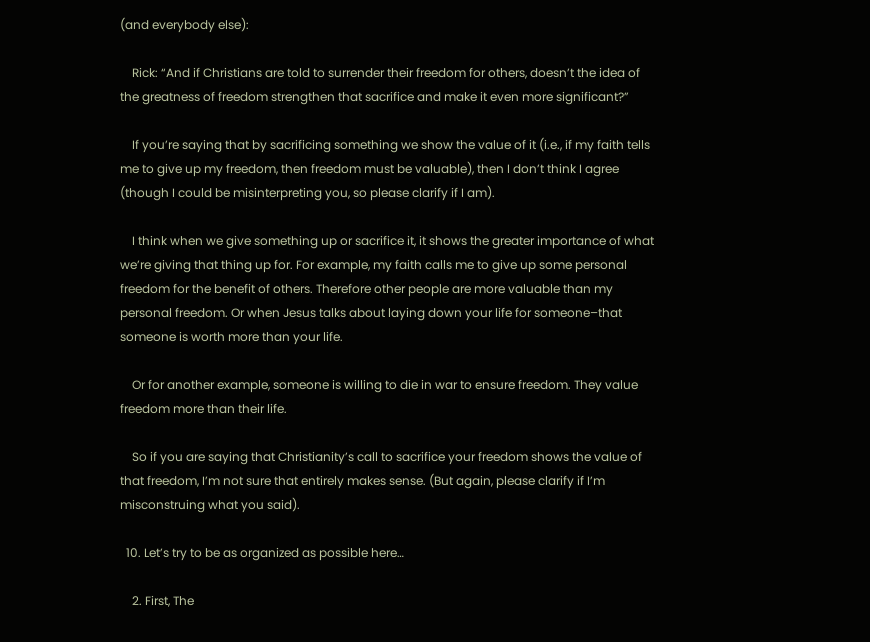(and everybody else):

    Rick: “And if Christians are told to surrender their freedom for others, doesn’t the idea of the greatness of freedom strengthen that sacrifice and make it even more significant?”

    If you’re saying that by sacrificing something we show the value of it (i.e., if my faith tells me to give up my freedom, then freedom must be valuable), then I don’t think I agree (though I could be misinterpreting you, so please clarify if I am).

    I think when we give something up or sacrifice it, it shows the greater importance of what we’re giving that thing up for. For example, my faith calls me to give up some personal freedom for the benefit of others. Therefore other people are more valuable than my personal freedom. Or when Jesus talks about laying down your life for someone–that someone is worth more than your life.

    Or for another example, someone is willing to die in war to ensure freedom. They value freedom more than their life.

    So if you are saying that Christianity’s call to sacrifice your freedom shows the value of that freedom, I’m not sure that entirely makes sense. (But again, please clarify if I’m misconstruing what you said).

  10. Let’s try to be as organized as possible here…

    2. First, The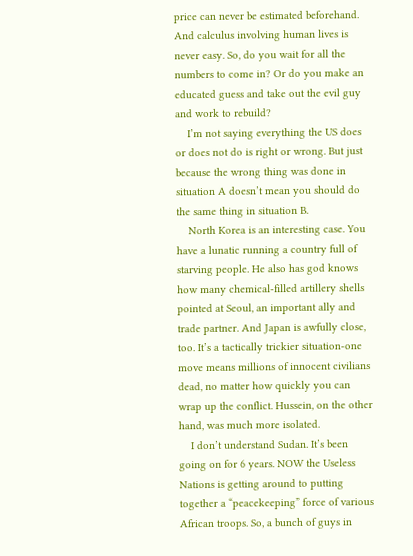price can never be estimated beforehand. And calculus involving human lives is never easy. So, do you wait for all the numbers to come in? Or do you make an educated guess and take out the evil guy and work to rebuild?
    I’m not saying everything the US does or does not do is right or wrong. But just because the wrong thing was done in situation A doesn’t mean you should do the same thing in situation B.
    North Korea is an interesting case. You have a lunatic running a country full of starving people. He also has god knows how many chemical-filled artillery shells pointed at Seoul, an important ally and trade partner. And Japan is awfully close, too. It’s a tactically trickier situation-one move means millions of innocent civilians dead, no matter how quickly you can wrap up the conflict. Hussein, on the other hand, was much more isolated.
    I don’t understand Sudan. It’s been going on for 6 years. NOW the Useless Nations is getting around to putting together a “peacekeeping” force of various African troops. So, a bunch of guys in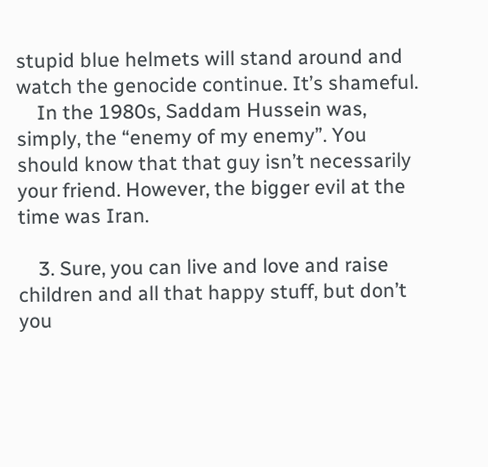stupid blue helmets will stand around and watch the genocide continue. It’s shameful.
    In the 1980s, Saddam Hussein was, simply, the “enemy of my enemy”. You should know that that guy isn’t necessarily your friend. However, the bigger evil at the time was Iran.

    3. Sure, you can live and love and raise children and all that happy stuff, but don’t you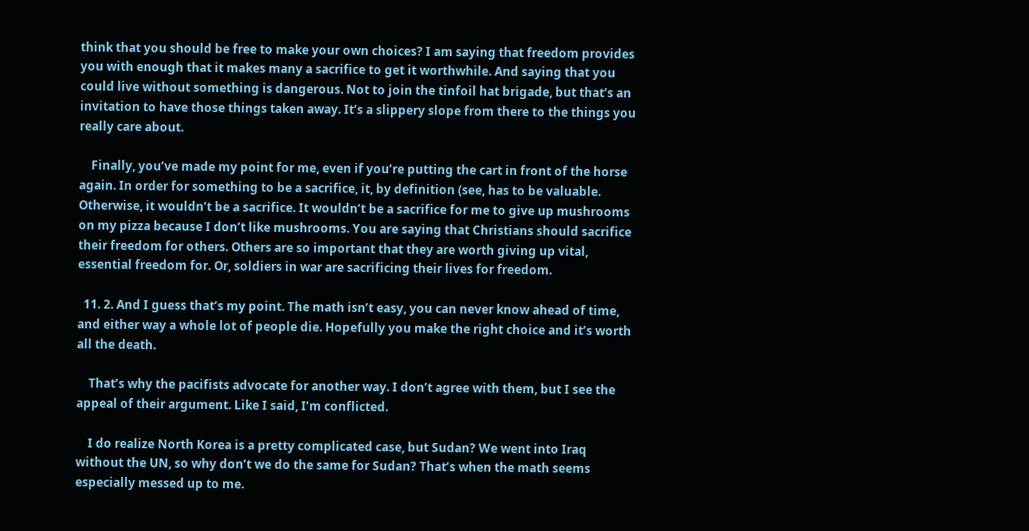think that you should be free to make your own choices? I am saying that freedom provides you with enough that it makes many a sacrifice to get it worthwhile. And saying that you could live without something is dangerous. Not to join the tinfoil hat brigade, but that’s an invitation to have those things taken away. It’s a slippery slope from there to the things you really care about.

    Finally, you’ve made my point for me, even if you’re putting the cart in front of the horse again. In order for something to be a sacrifice, it, by definition (see, has to be valuable. Otherwise, it wouldn’t be a sacrifice. It wouldn’t be a sacrifice for me to give up mushrooms on my pizza because I don’t like mushrooms. You are saying that Christians should sacrifice their freedom for others. Others are so important that they are worth giving up vital, essential freedom for. Or, soldiers in war are sacrificing their lives for freedom.

  11. 2. And I guess that’s my point. The math isn’t easy, you can never know ahead of time, and either way a whole lot of people die. Hopefully you make the right choice and it’s worth all the death.

    That’s why the pacifists advocate for another way. I don’t agree with them, but I see the appeal of their argument. Like I said, I’m conflicted.

    I do realize North Korea is a pretty complicated case, but Sudan? We went into Iraq without the UN, so why don’t we do the same for Sudan? That’s when the math seems especially messed up to me.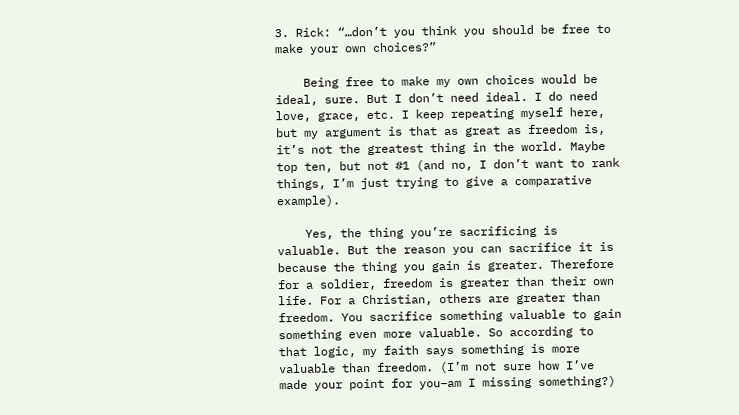3. Rick: “…don’t you think you should be free to make your own choices?”

    Being free to make my own choices would be ideal, sure. But I don’t need ideal. I do need love, grace, etc. I keep repeating myself here, but my argument is that as great as freedom is, it’s not the greatest thing in the world. Maybe top ten, but not #1 (and no, I don’t want to rank things, I’m just trying to give a comparative example).

    Yes, the thing you’re sacrificing is valuable. But the reason you can sacrifice it is because the thing you gain is greater. Therefore for a soldier, freedom is greater than their own life. For a Christian, others are greater than freedom. You sacrifice something valuable to gain something even more valuable. So according to that logic, my faith says something is more valuable than freedom. (I’m not sure how I’ve made your point for you–am I missing something?)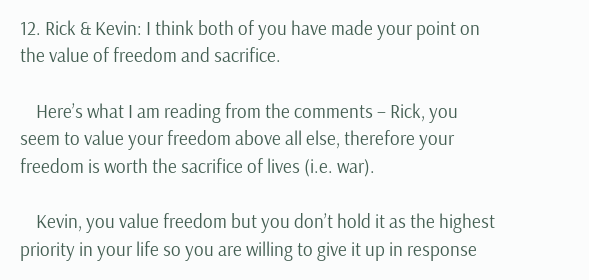12. Rick & Kevin: I think both of you have made your point on the value of freedom and sacrifice.

    Here’s what I am reading from the comments – Rick, you seem to value your freedom above all else, therefore your freedom is worth the sacrifice of lives (i.e. war).

    Kevin, you value freedom but you don’t hold it as the highest priority in your life so you are willing to give it up in response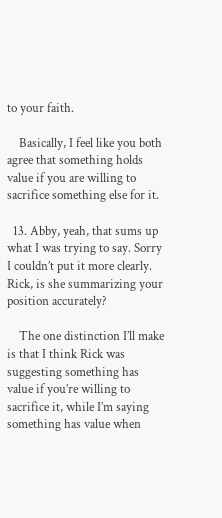to your faith.

    Basically, I feel like you both agree that something holds value if you are willing to sacrifice something else for it.

  13. Abby, yeah, that sums up what I was trying to say. Sorry I couldn’t put it more clearly. Rick, is she summarizing your position accurately?

    The one distinction I’ll make is that I think Rick was suggesting something has value if you’re willing to sacrifice it, while I’m saying something has value when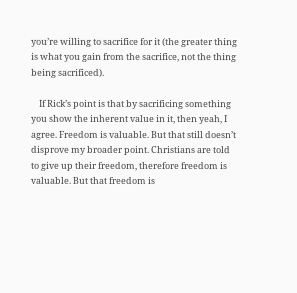you’re willing to sacrifice for it (the greater thing is what you gain from the sacrifice, not the thing being sacrificed).

    If Rick’s point is that by sacrificing something you show the inherent value in it, then yeah, I agree. Freedom is valuable. But that still doesn’t disprove my broader point. Christians are told to give up their freedom, therefore freedom is valuable. But that freedom is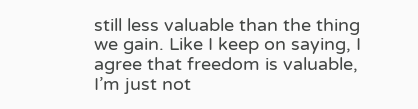still less valuable than the thing we gain. Like I keep on saying, I agree that freedom is valuable, I’m just not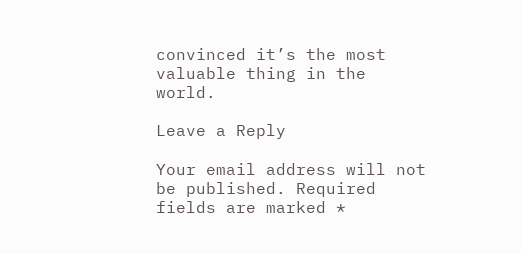convinced it’s the most valuable thing in the world.

Leave a Reply

Your email address will not be published. Required fields are marked *